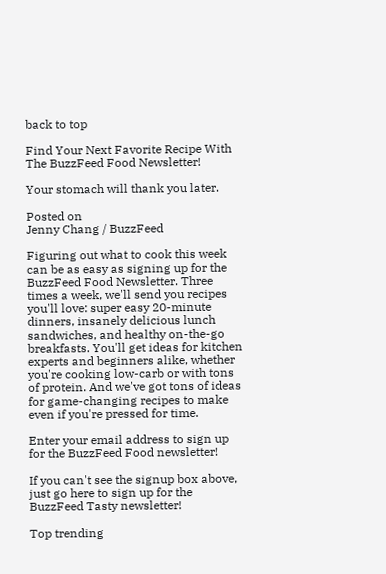back to top

Find Your Next Favorite Recipe With The BuzzFeed Food Newsletter!

Your stomach will thank you later.

Posted on
Jenny Chang / BuzzFeed

Figuring out what to cook this week can be as easy as signing up for the BuzzFeed Food Newsletter. Three times a week, we'll send you recipes you'll love: super easy 20-minute dinners, insanely delicious lunch sandwiches, and healthy on-the-go breakfasts. You'll get ideas for kitchen experts and beginners alike, whether you're cooking low-carb or with tons of protein. And we've got tons of ideas for game-changing recipes to make even if you're pressed for time.

Enter your email address to sign up for the BuzzFeed Food newsletter!

If you can't see the signup box above, just go here to sign up for the BuzzFeed Tasty newsletter!

Top trending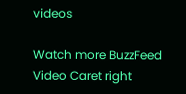videos

Watch more BuzzFeed Video Caret right